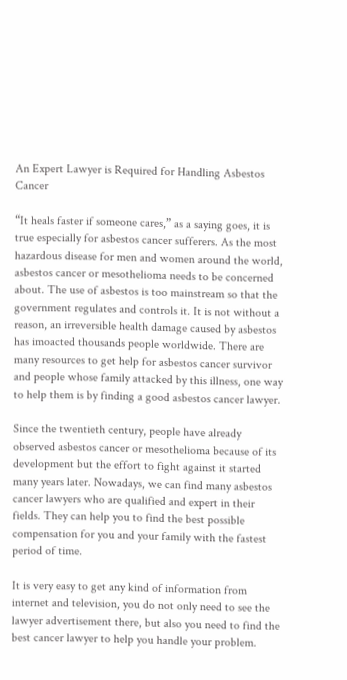An Expert Lawyer is Required for Handling Asbestos Cancer

“It heals faster if someone cares,” as a saying goes, it is true especially for asbestos cancer sufferers. As the most hazardous disease for men and women around the world, asbestos cancer or mesothelioma needs to be concerned about. The use of asbestos is too mainstream so that the government regulates and controls it. It is not without a reason, an irreversible health damage caused by asbestos has imoacted thousands people worldwide. There are many resources to get help for asbestos cancer survivor and people whose family attacked by this illness, one way to help them is by finding a good asbestos cancer lawyer.

Since the twentieth century, people have already observed asbestos cancer or mesothelioma because of its development but the effort to fight against it started many years later. Nowadays, we can find many asbestos cancer lawyers who are qualified and expert in their fields. They can help you to find the best possible compensation for you and your family with the fastest period of time.

It is very easy to get any kind of information from internet and television, you do not only need to see the lawyer advertisement there, but also you need to find the best cancer lawyer to help you handle your problem.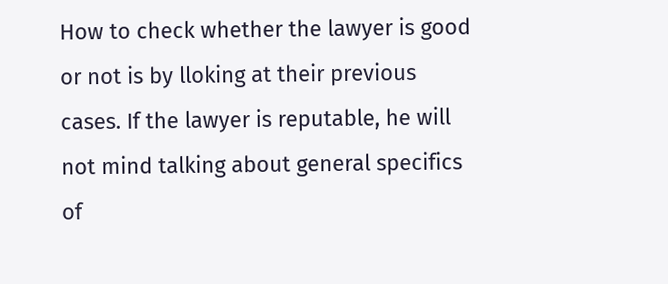How to check whether the lawyer is good or not is by lloking at their previous cases. If the lawyer is reputable, he will not mind talking about general specifics of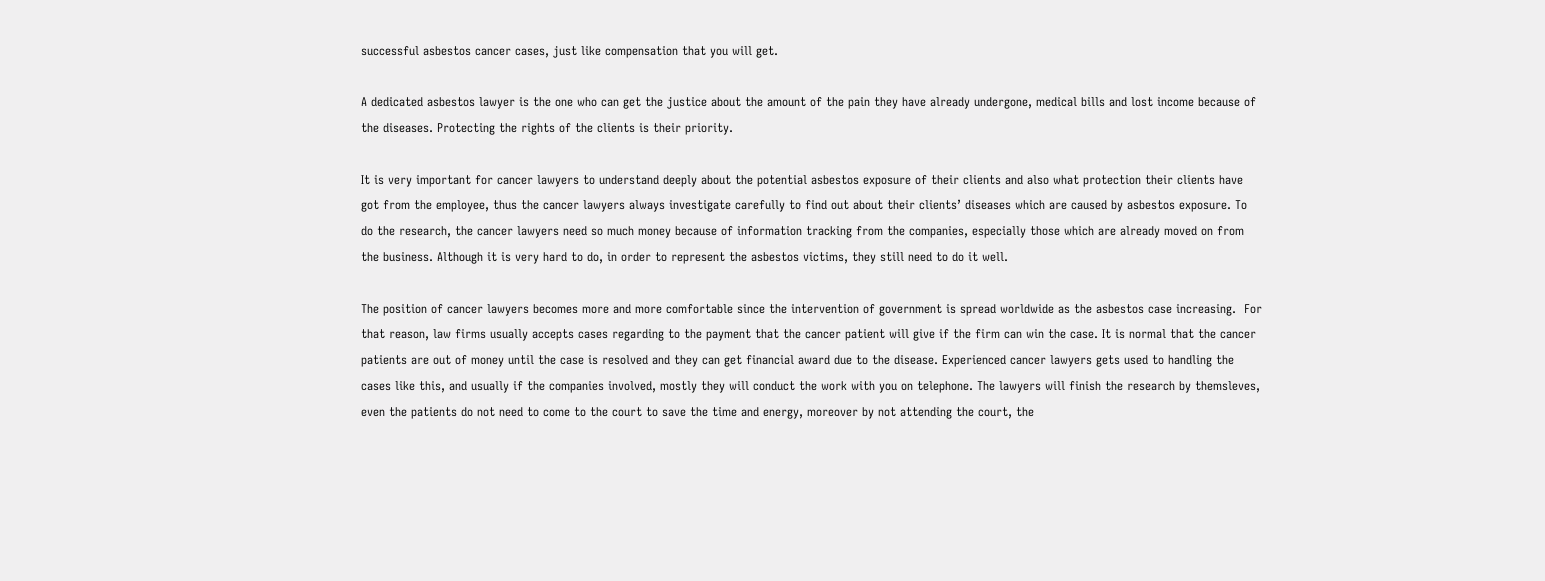successful asbestos cancer cases, just like compensation that you will get.

A dedicated asbestos lawyer is the one who can get the justice about the amount of the pain they have already undergone, medical bills and lost income because of the diseases. Protecting the rights of the clients is their priority.

It is very important for cancer lawyers to understand deeply about the potential asbestos exposure of their clients and also what protection their clients have got from the employee, thus the cancer lawyers always investigate carefully to find out about their clients’ diseases which are caused by asbestos exposure. To do the research, the cancer lawyers need so much money because of information tracking from the companies, especially those which are already moved on from the business. Although it is very hard to do, in order to represent the asbestos victims, they still need to do it well.

The position of cancer lawyers becomes more and more comfortable since the intervention of government is spread worldwide as the asbestos case increasing.  For that reason, law firms usually accepts cases regarding to the payment that the cancer patient will give if the firm can win the case. It is normal that the cancer patients are out of money until the case is resolved and they can get financial award due to the disease. Experienced cancer lawyers gets used to handling the cases like this, and usually if the companies involved, mostly they will conduct the work with you on telephone. The lawyers will finish the research by themsleves, even the patients do not need to come to the court to save the time and energy, moreover by not attending the court, the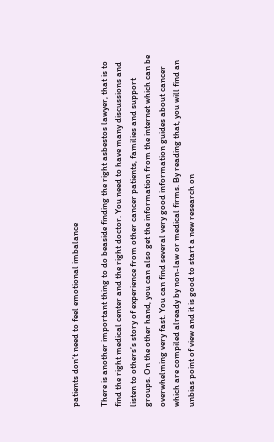patients don’t need to feel emotional imbalance

There is another important thing to do beaside finding the right asbestos lawyer, that is to find the right medical center and the right doctor. You need to have many discussions and listen to others’s story of experience from other cancer patients, families and support groups. On the other hand, you can also get the information from the internet which can be overwhelming very fast. You can find several very good information guides about cancer which are compiled already by non-law or medical firms. By reading that, you will find an unbias point of view and it is good to start a new research on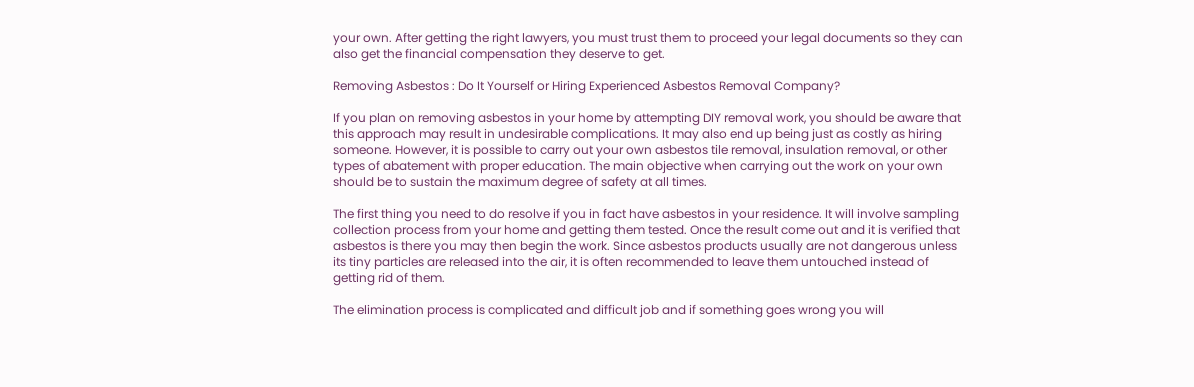your own. After getting the right lawyers, you must trust them to proceed your legal documents so they can also get the financial compensation they deserve to get.

Removing Asbestos : Do It Yourself or Hiring Experienced Asbestos Removal Company?

If you plan on removing asbestos in your home by attempting DIY removal work, you should be aware that this approach may result in undesirable complications. It may also end up being just as costly as hiring someone. However, it is possible to carry out your own asbestos tile removal, insulation removal, or other types of abatement with proper education. The main objective when carrying out the work on your own should be to sustain the maximum degree of safety at all times.

The first thing you need to do resolve if you in fact have asbestos in your residence. It will involve sampling collection process from your home and getting them tested. Once the result come out and it is verified that asbestos is there you may then begin the work. Since asbestos products usually are not dangerous unless its tiny particles are released into the air, it is often recommended to leave them untouched instead of getting rid of them.

The elimination process is complicated and difficult job and if something goes wrong you will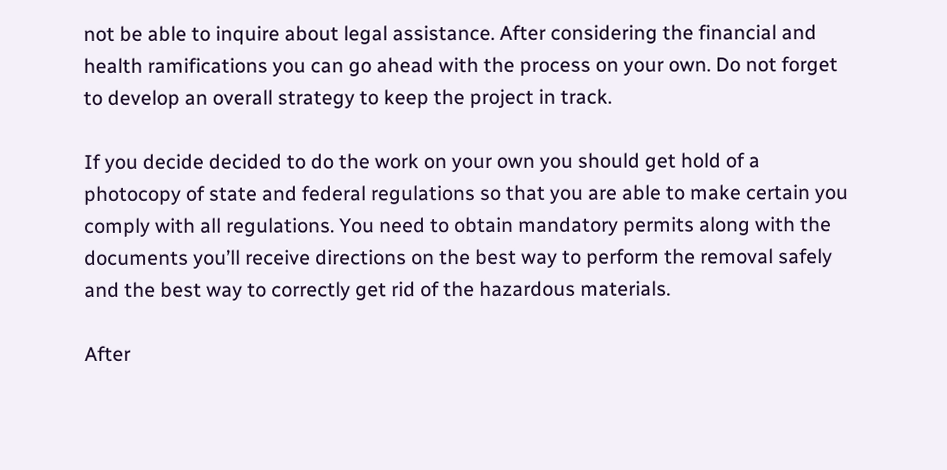not be able to inquire about legal assistance. After considering the financial and health ramifications you can go ahead with the process on your own. Do not forget to develop an overall strategy to keep the project in track.

If you decide decided to do the work on your own you should get hold of a photocopy of state and federal regulations so that you are able to make certain you comply with all regulations. You need to obtain mandatory permits along with the documents you’ll receive directions on the best way to perform the removal safely and the best way to correctly get rid of the hazardous materials.

After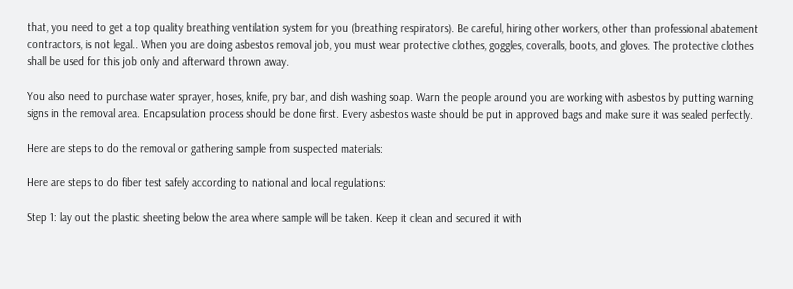that, you need to get a top quality breathing ventilation system for you (breathing respirators). Be careful, hiring other workers, other than professional abatement contractors, is not legal.. When you are doing asbestos removal job, you must wear protective clothes, goggles, coveralls, boots, and gloves. The protective clothes shall be used for this job only and afterward thrown away.

You also need to purchase water sprayer, hoses, knife, pry bar, and dish washing soap. Warn the people around you are working with asbestos by putting warning signs in the removal area. Encapsulation process should be done first. Every asbestos waste should be put in approved bags and make sure it was sealed perfectly.

Here are steps to do the removal or gathering sample from suspected materials:

Here are steps to do fiber test safely according to national and local regulations:

Step 1: lay out the plastic sheeting below the area where sample will be taken. Keep it clean and secured it with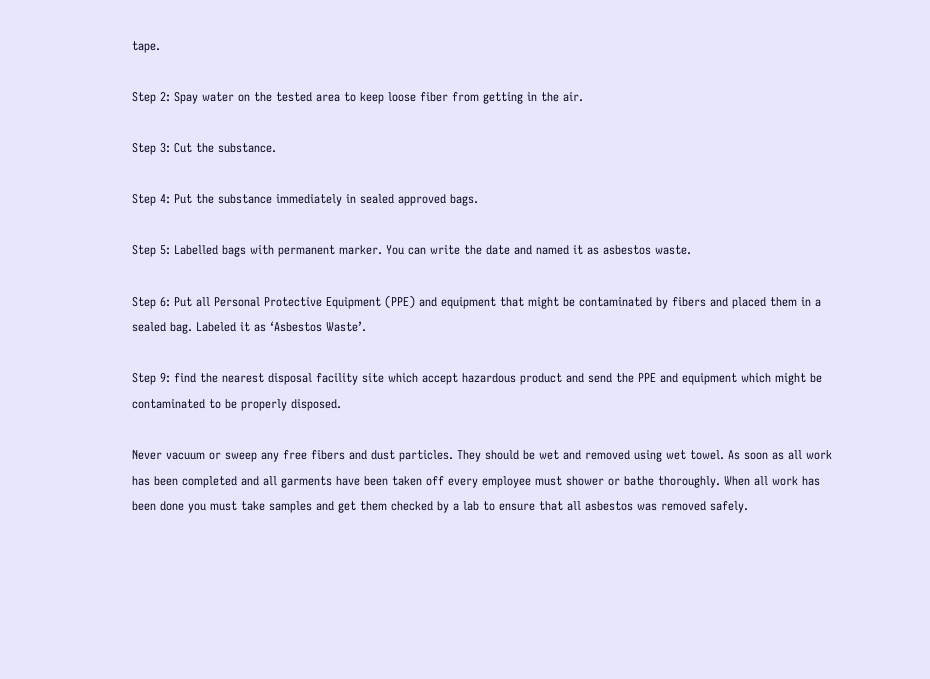tape.

Step 2: Spay water on the tested area to keep loose fiber from getting in the air.

Step 3: Cut the substance.

Step 4: Put the substance immediately in sealed approved bags.

Step 5: Labelled bags with permanent marker. You can write the date and named it as asbestos waste.

Step 6: Put all Personal Protective Equipment (PPE) and equipment that might be contaminated by fibers and placed them in a sealed bag. Labeled it as ‘Asbestos Waste’.

Step 9: find the nearest disposal facility site which accept hazardous product and send the PPE and equipment which might be contaminated to be properly disposed.

Never vacuum or sweep any free fibers and dust particles. They should be wet and removed using wet towel. As soon as all work has been completed and all garments have been taken off every employee must shower or bathe thoroughly. When all work has been done you must take samples and get them checked by a lab to ensure that all asbestos was removed safely.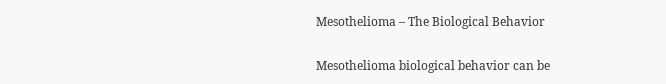Mesothelioma – The Biological Behavior

Mesothelioma biological behavior can be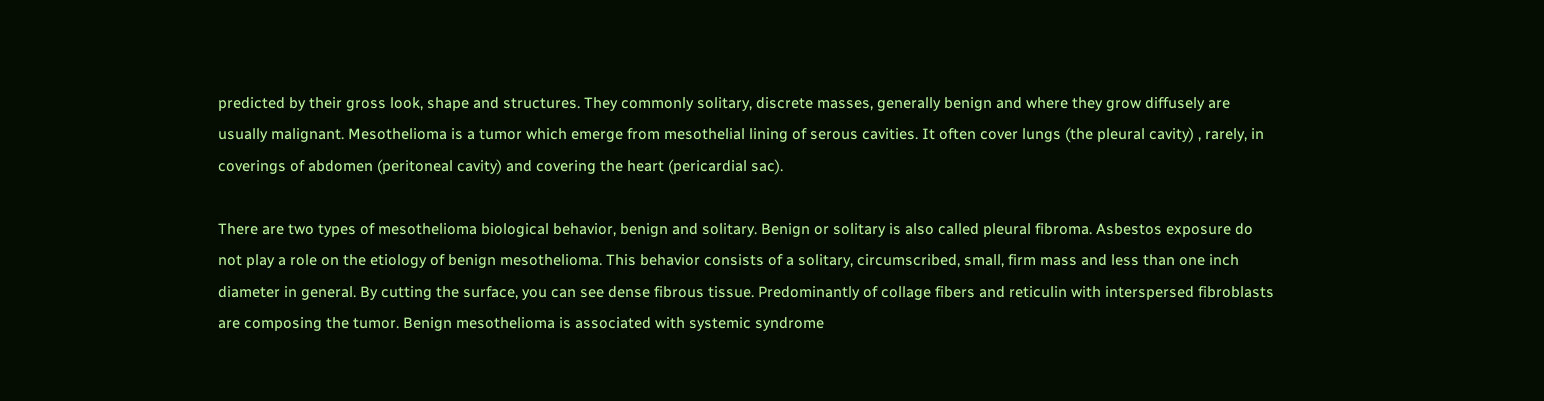predicted by their gross look, shape and structures. They commonly solitary, discrete masses, generally benign and where they grow diffusely are usually malignant. Mesothelioma is a tumor which emerge from mesothelial lining of serous cavities. It often cover lungs (the pleural cavity) , rarely, in coverings of abdomen (peritoneal cavity) and covering the heart (pericardial sac).

There are two types of mesothelioma biological behavior, benign and solitary. Benign or solitary is also called pleural fibroma. Asbestos exposure do not play a role on the etiology of benign mesothelioma. This behavior consists of a solitary, circumscribed, small, firm mass and less than one inch diameter in general. By cutting the surface, you can see dense fibrous tissue. Predominantly of collage fibers and reticulin with interspersed fibroblasts are composing the tumor. Benign mesothelioma is associated with systemic syndrome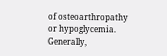of osteoarthropathy or hypoglycemia. Generally,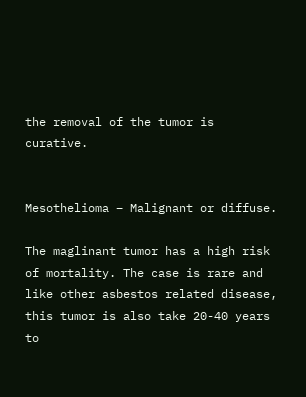the removal of the tumor is curative.


Mesothelioma – Malignant or diffuse.

The maglinant tumor has a high risk of mortality. The case is rare and like other asbestos related disease, this tumor is also take 20-40 years to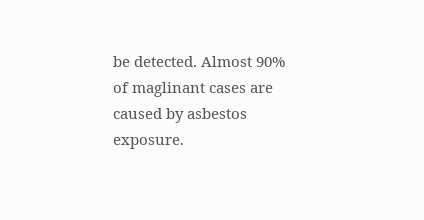be detected. Almost 90% of maglinant cases are caused by asbestos exposure.